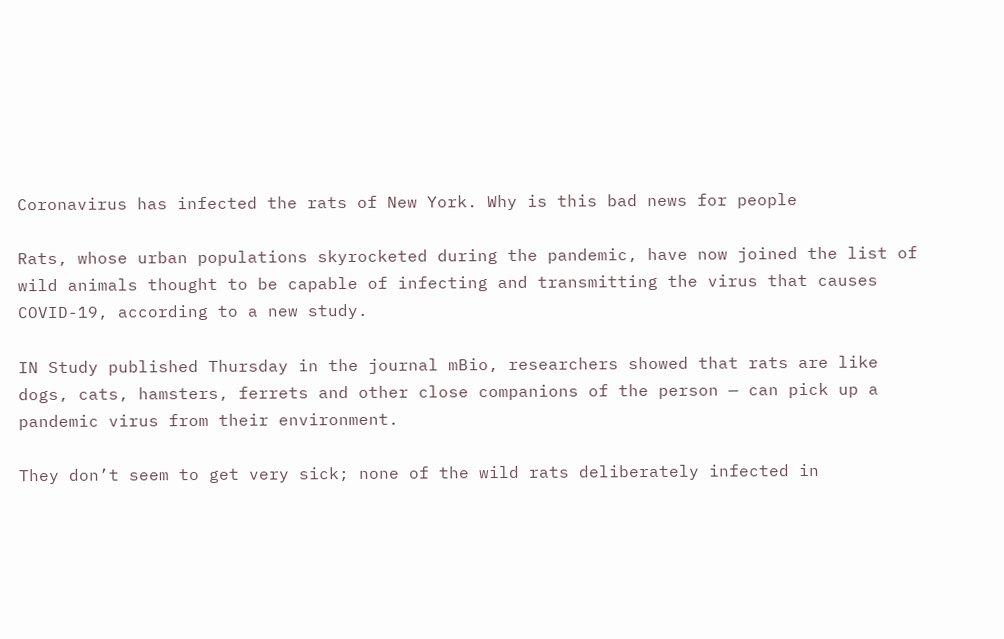Coronavirus has infected the rats of New York. Why is this bad news for people

Rats, whose urban populations skyrocketed during the pandemic, have now joined the list of wild animals thought to be capable of infecting and transmitting the virus that causes COVID-19, according to a new study.

IN Study published Thursday in the journal mBio, researchers showed that rats are like dogs, cats, hamsters, ferrets and other close companions of the person — can pick up a pandemic virus from their environment.

They don’t seem to get very sick; none of the wild rats deliberately infected in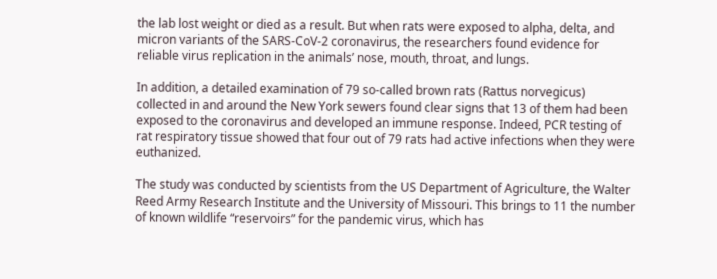the lab lost weight or died as a result. But when rats were exposed to alpha, delta, and micron variants of the SARS-CoV-2 coronavirus, the researchers found evidence for reliable virus replication in the animals’ nose, mouth, throat, and lungs.

In addition, a detailed examination of 79 so-called brown rats (Rattus norvegicus) collected in and around the New York sewers found clear signs that 13 of them had been exposed to the coronavirus and developed an immune response. Indeed, PCR testing of rat respiratory tissue showed that four out of 79 rats had active infections when they were euthanized.

The study was conducted by scientists from the US Department of Agriculture, the Walter Reed Army Research Institute and the University of Missouri. This brings to 11 the number of known wildlife “reservoirs” for the pandemic virus, which has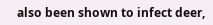also been shown to infect deer,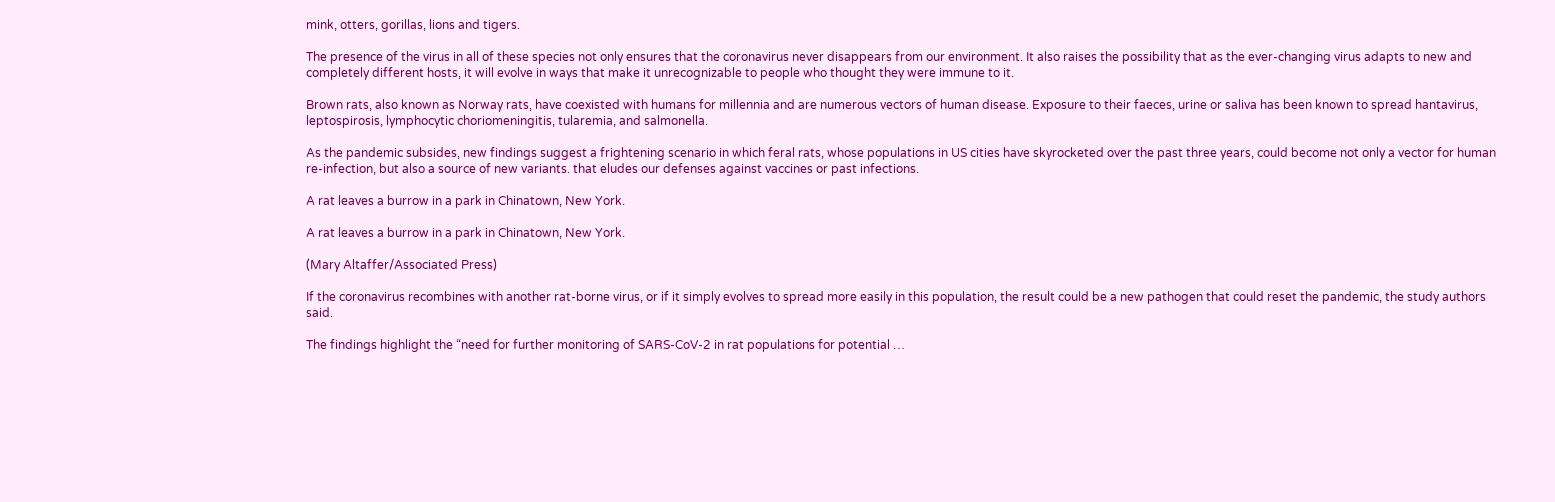mink, otters, gorillas, lions and tigers.

The presence of the virus in all of these species not only ensures that the coronavirus never disappears from our environment. It also raises the possibility that as the ever-changing virus adapts to new and completely different hosts, it will evolve in ways that make it unrecognizable to people who thought they were immune to it.

Brown rats, also known as Norway rats, have coexisted with humans for millennia and are numerous vectors of human disease. Exposure to their faeces, urine or saliva has been known to spread hantavirus, leptospirosis, lymphocytic choriomeningitis, tularemia, and salmonella.

As the pandemic subsides, new findings suggest a frightening scenario in which feral rats, whose populations in US cities have skyrocketed over the past three years, could become not only a vector for human re-infection, but also a source of new variants. that eludes our defenses against vaccines or past infections.

A rat leaves a burrow in a park in Chinatown, New York.

A rat leaves a burrow in a park in Chinatown, New York.

(Mary Altaffer/Associated Press)

If the coronavirus recombines with another rat-borne virus, or if it simply evolves to spread more easily in this population, the result could be a new pathogen that could reset the pandemic, the study authors said.

The findings highlight the “need for further monitoring of SARS-CoV-2 in rat populations for potential …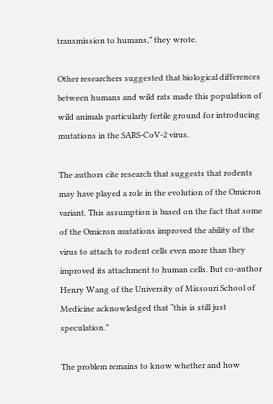transmission to humans,” they wrote.

Other researchers suggested that biological differences between humans and wild rats made this population of wild animals particularly fertile ground for introducing mutations in the SARS-CoV-2 virus.

The authors cite research that suggests that rodents may have played a role in the evolution of the Omicron variant. This assumption is based on the fact that some of the Omicron mutations improved the ability of the virus to attach to rodent cells even more than they improved its attachment to human cells. But co-author Henry Wang of the University of Missouri School of Medicine acknowledged that “this is still just speculation.”

The problem remains to know whether and how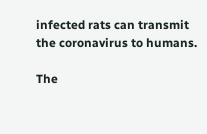infected rats can transmit the coronavirus to humans.

The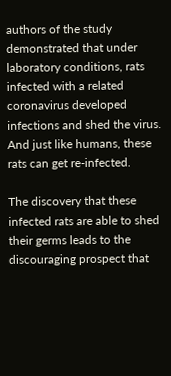authors of the study demonstrated that under laboratory conditions, rats infected with a related coronavirus developed infections and shed the virus. And just like humans, these rats can get re-infected.

The discovery that these infected rats are able to shed their germs leads to the discouraging prospect that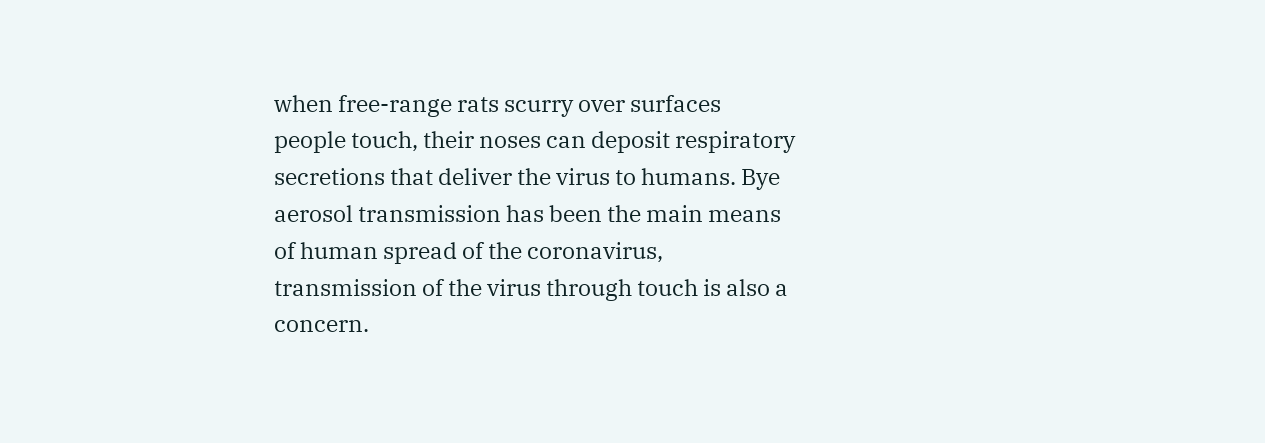when free-range rats scurry over surfaces people touch, their noses can deposit respiratory secretions that deliver the virus to humans. Bye aerosol transmission has been the main means of human spread of the coronavirus, transmission of the virus through touch is also a concern.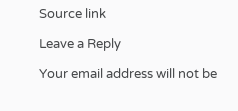Source link

Leave a Reply

Your email address will not be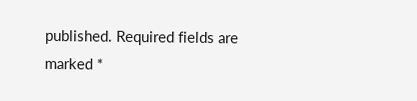published. Required fields are marked *